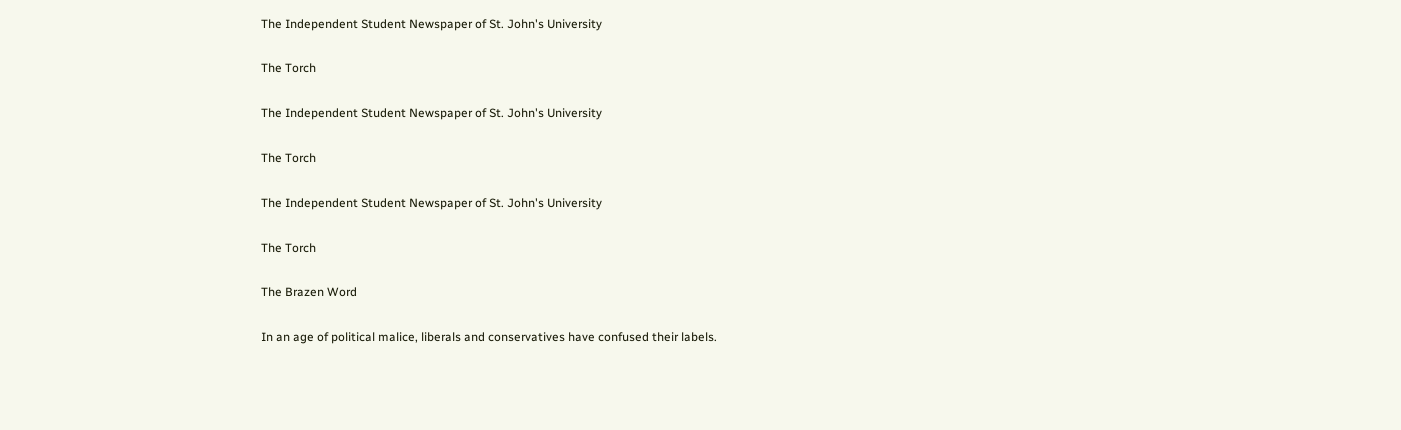The Independent Student Newspaper of St. John's University

The Torch

The Independent Student Newspaper of St. John's University

The Torch

The Independent Student Newspaper of St. John's University

The Torch

The Brazen Word

In an age of political malice, liberals and conservatives have confused their labels.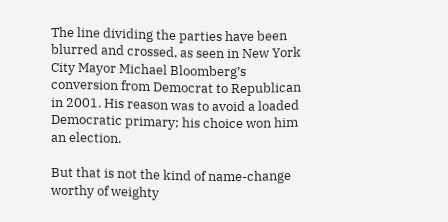The line dividing the parties have been blurred and crossed, as seen in New York City Mayor Michael Bloomberg’s conversion from Democrat to Republican in 2001. His reason was to avoid a loaded Democratic primary; his choice won him an election.

But that is not the kind of name-change worthy of weighty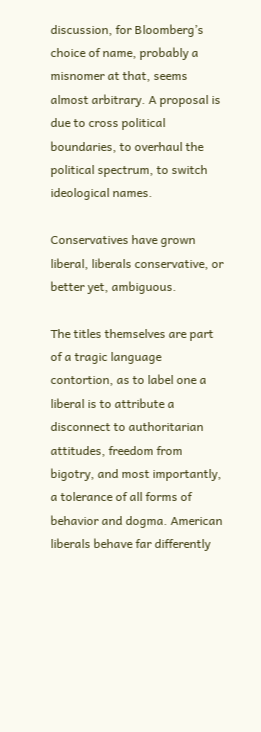discussion, for Bloomberg’s choice of name, probably a misnomer at that, seems almost arbitrary. A proposal is due to cross political boundaries, to overhaul the political spectrum, to switch ideological names.

Conservatives have grown liberal, liberals conservative, or better yet, ambiguous.

The titles themselves are part of a tragic language contortion, as to label one a liberal is to attribute a disconnect to authoritarian attitudes, freedom from bigotry, and most importantly, a tolerance of all forms of behavior and dogma. American liberals behave far differently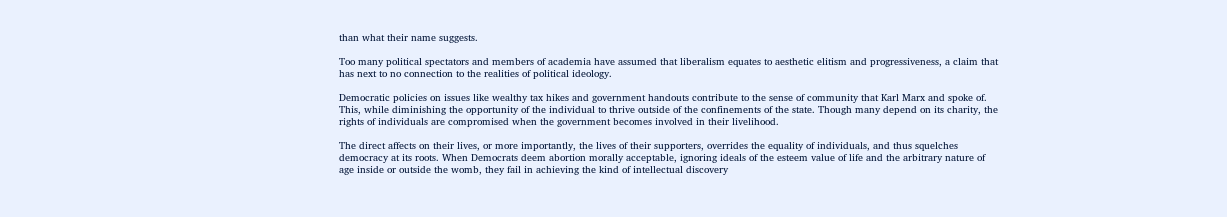than what their name suggests.

Too many political spectators and members of academia have assumed that liberalism equates to aesthetic elitism and progressiveness, a claim that has next to no connection to the realities of political ideology.

Democratic policies on issues like wealthy tax hikes and government handouts contribute to the sense of community that Karl Marx and spoke of. This, while diminishing the opportunity of the individual to thrive outside of the confinements of the state. Though many depend on its charity, the rights of individuals are compromised when the government becomes involved in their livelihood.

The direct affects on their lives, or more importantly, the lives of their supporters, overrides the equality of individuals, and thus squelches democracy at its roots. When Democrats deem abortion morally acceptable, ignoring ideals of the esteem value of life and the arbitrary nature of age inside or outside the womb, they fail in achieving the kind of intellectual discovery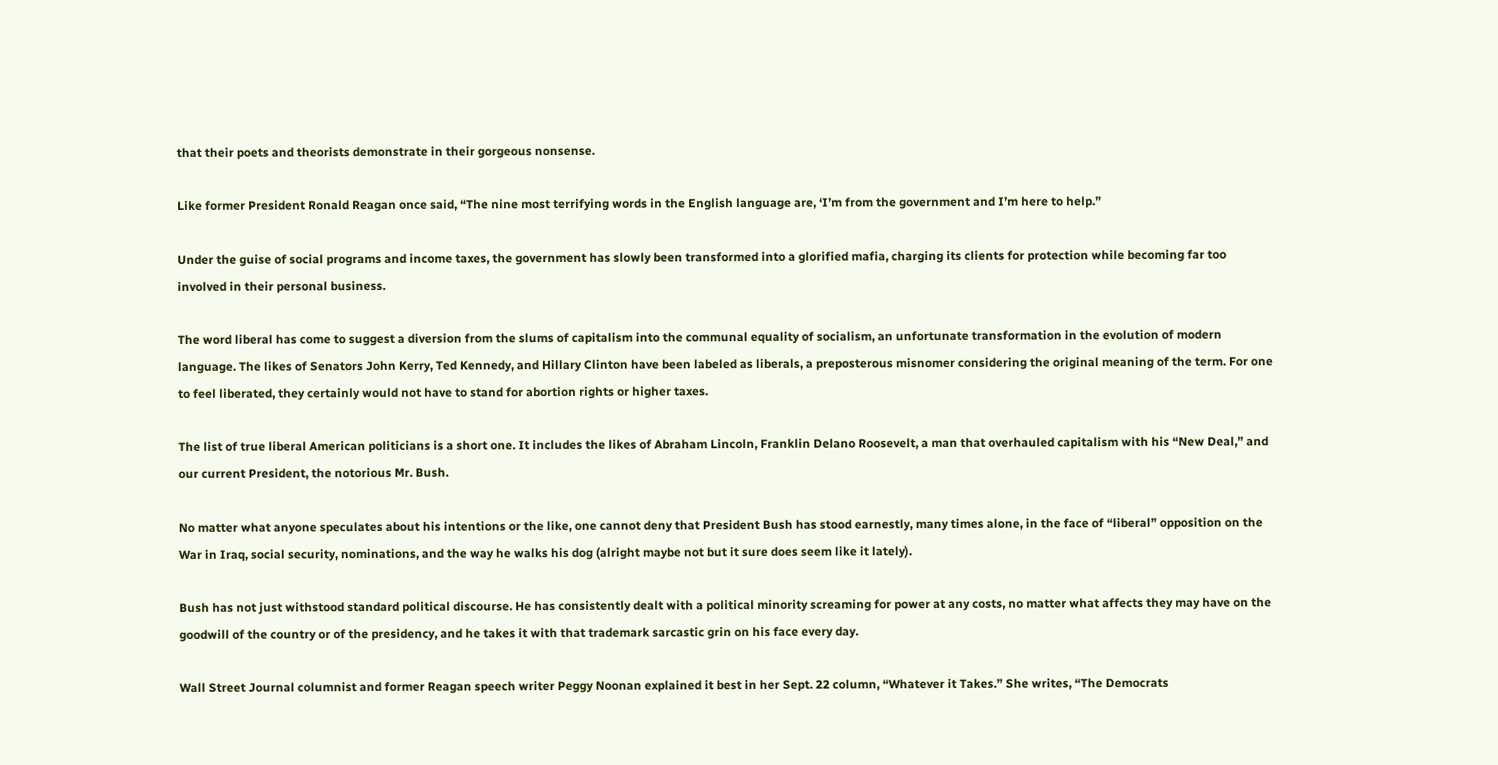that their poets and theorists demonstrate in their gorgeous nonsense.

Like former President Ronald Reagan once said, “The nine most terrifying words in the English language are, ‘I’m from the government and I’m here to help.”

Under the guise of social programs and income taxes, the government has slowly been transformed into a glorified mafia, charging its clients for protection while becoming far too involved in their personal business.

The word liberal has come to suggest a diversion from the slums of capitalism into the communal equality of socialism, an unfortunate transformation in the evolution of modern language. The likes of Senators John Kerry, Ted Kennedy, and Hillary Clinton have been labeled as liberals, a preposterous misnomer considering the original meaning of the term. For one to feel liberated, they certainly would not have to stand for abortion rights or higher taxes.

The list of true liberal American politicians is a short one. It includes the likes of Abraham Lincoln, Franklin Delano Roosevelt, a man that overhauled capitalism with his “New Deal,” and our current President, the notorious Mr. Bush.

No matter what anyone speculates about his intentions or the like, one cannot deny that President Bush has stood earnestly, many times alone, in the face of “liberal” opposition on the War in Iraq, social security, nominations, and the way he walks his dog (alright maybe not but it sure does seem like it lately).

Bush has not just withstood standard political discourse. He has consistently dealt with a political minority screaming for power at any costs, no matter what affects they may have on the goodwill of the country or of the presidency, and he takes it with that trademark sarcastic grin on his face every day.

Wall Street Journal columnist and former Reagan speech writer Peggy Noonan explained it best in her Sept. 22 column, “Whatever it Takes.” She writes, “The Democrats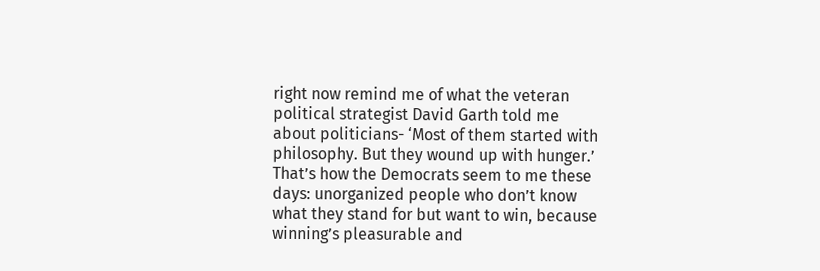right now remind me of what the veteran political strategist David Garth told me about politicians- ‘Most of them started with philosophy. But they wound up with hunger.’ That’s how the Democrats seem to me these days: unorganized people who don’t know what they stand for but want to win, because winning’s pleasurable and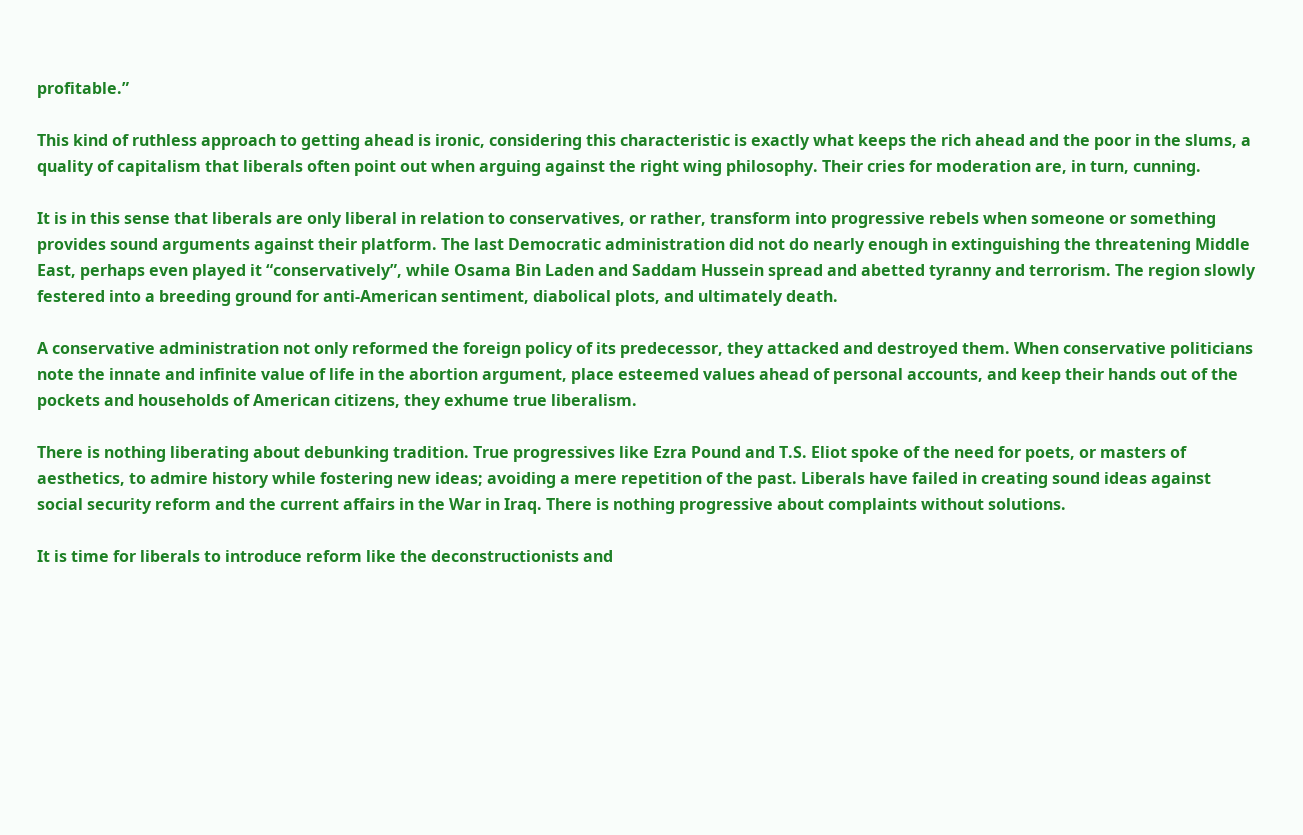profitable.”

This kind of ruthless approach to getting ahead is ironic, considering this characteristic is exactly what keeps the rich ahead and the poor in the slums, a quality of capitalism that liberals often point out when arguing against the right wing philosophy. Their cries for moderation are, in turn, cunning.

It is in this sense that liberals are only liberal in relation to conservatives, or rather, transform into progressive rebels when someone or something provides sound arguments against their platform. The last Democratic administration did not do nearly enough in extinguishing the threatening Middle East, perhaps even played it “conservatively”, while Osama Bin Laden and Saddam Hussein spread and abetted tyranny and terrorism. The region slowly festered into a breeding ground for anti-American sentiment, diabolical plots, and ultimately death.

A conservative administration not only reformed the foreign policy of its predecessor, they attacked and destroyed them. When conservative politicians note the innate and infinite value of life in the abortion argument, place esteemed values ahead of personal accounts, and keep their hands out of the pockets and households of American citizens, they exhume true liberalism.

There is nothing liberating about debunking tradition. True progressives like Ezra Pound and T.S. Eliot spoke of the need for poets, or masters of aesthetics, to admire history while fostering new ideas; avoiding a mere repetition of the past. Liberals have failed in creating sound ideas against social security reform and the current affairs in the War in Iraq. There is nothing progressive about complaints without solutions.

It is time for liberals to introduce reform like the deconstructionists and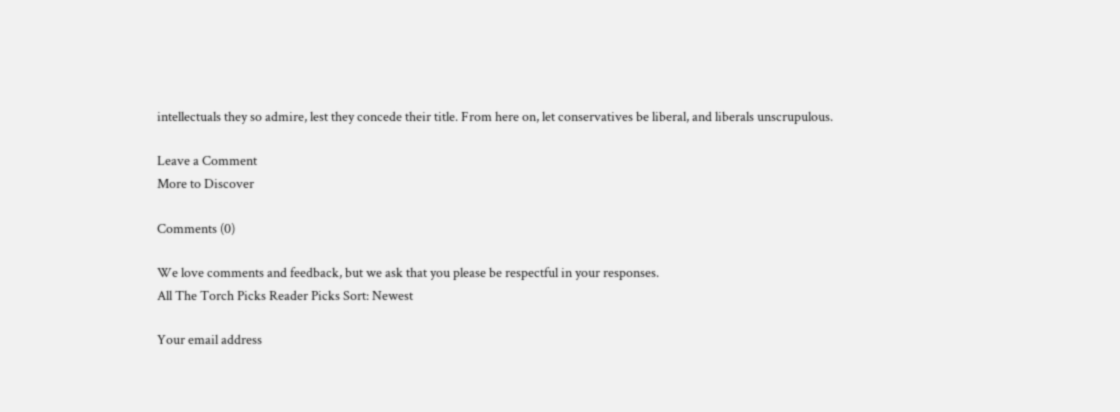intellectuals they so admire, lest they concede their title. From here on, let conservatives be liberal, and liberals unscrupulous.

Leave a Comment
More to Discover

Comments (0)

We love comments and feedback, but we ask that you please be respectful in your responses.
All The Torch Picks Reader Picks Sort: Newest

Your email address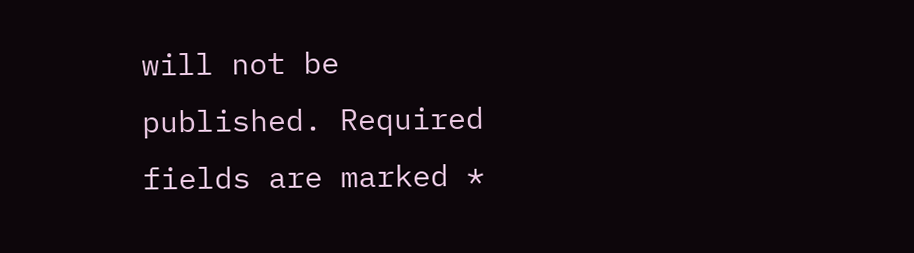will not be published. Required fields are marked *